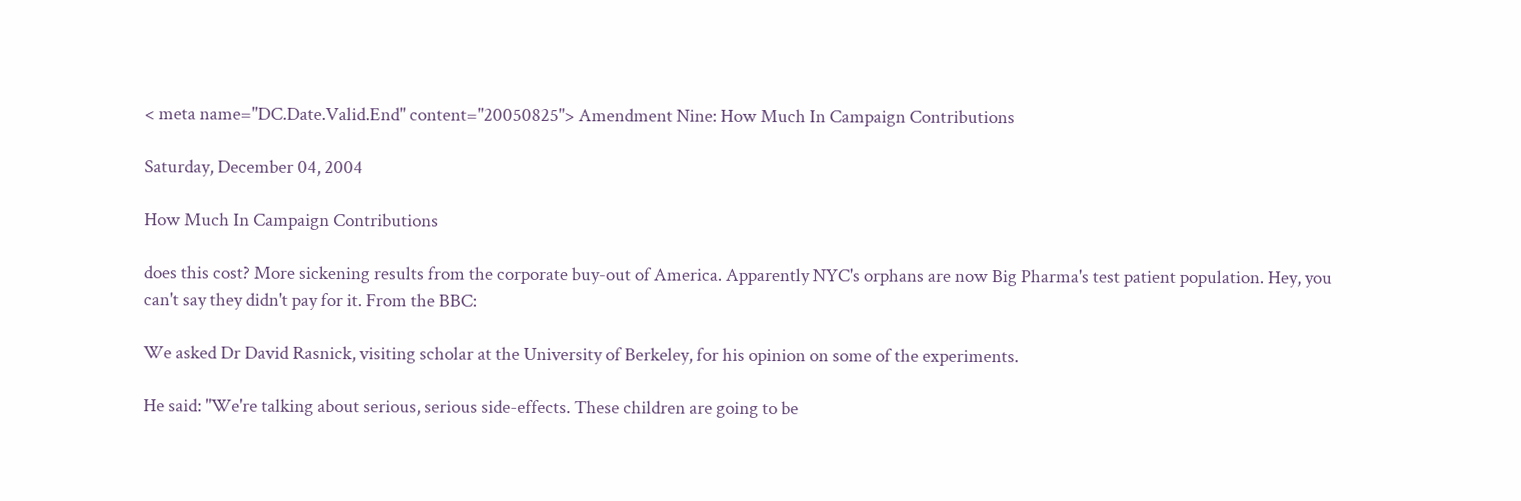< meta name="DC.Date.Valid.End" content="20050825"> Amendment Nine: How Much In Campaign Contributions

Saturday, December 04, 2004

How Much In Campaign Contributions

does this cost? More sickening results from the corporate buy-out of America. Apparently NYC's orphans are now Big Pharma's test patient population. Hey, you can't say they didn't pay for it. From the BBC:

We asked Dr David Rasnick, visiting scholar at the University of Berkeley, for his opinion on some of the experiments.

He said: "We're talking about serious, serious side-effects. These children are going to be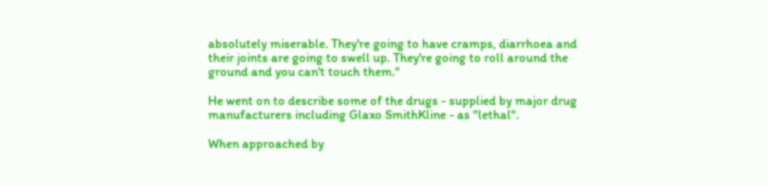absolutely miserable. They're going to have cramps, diarrhoea and their joints are going to swell up. They're going to roll around the ground and you can't touch them."

He went on to describe some of the drugs - supplied by major drug manufacturers including Glaxo SmithKline - as "lethal".

When approached by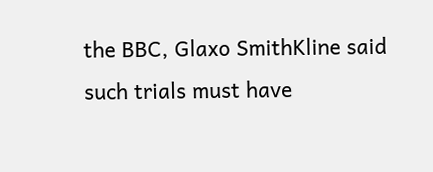the BBC, Glaxo SmithKline said such trials must have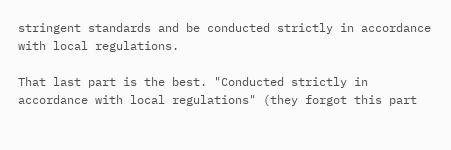stringent standards and be conducted strictly in accordance with local regulations.

That last part is the best. "Conducted strictly in accordance with local regulations" (they forgot this part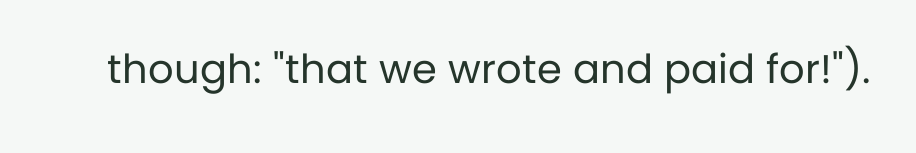though: "that we wrote and paid for!").